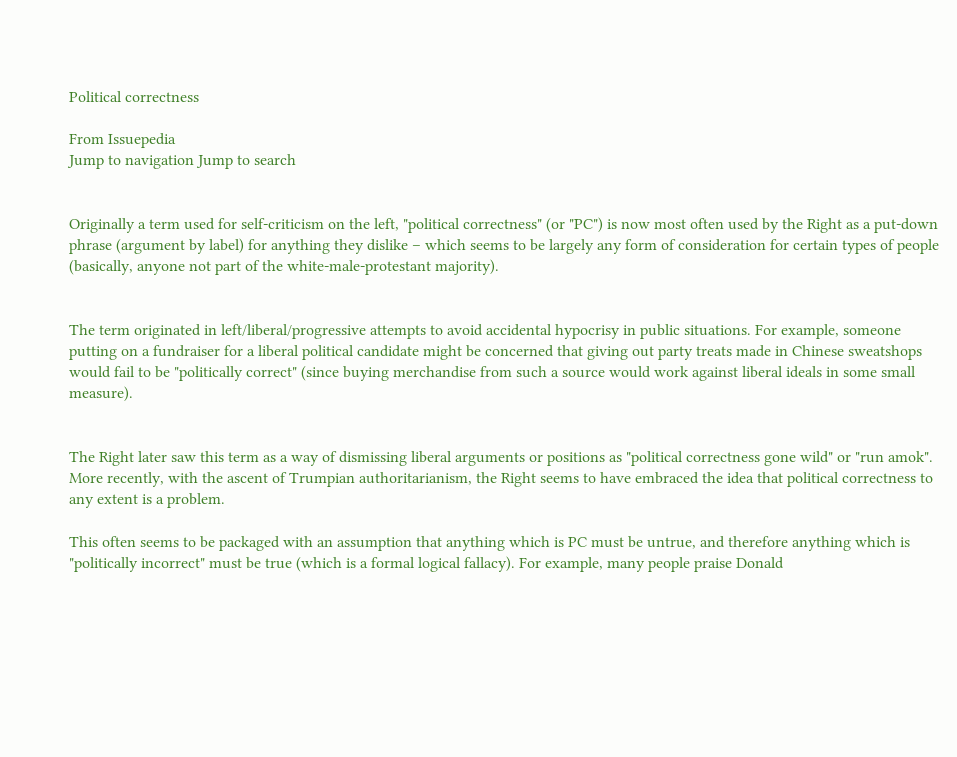Political correctness

From Issuepedia
Jump to navigation Jump to search


Originally a term used for self-criticism on the left, "political correctness" (or "PC") is now most often used by the Right as a put-down phrase (argument by label) for anything they dislike – which seems to be largely any form of consideration for certain types of people (basically, anyone not part of the white-male-protestant majority).


The term originated in left/liberal/progressive attempts to avoid accidental hypocrisy in public situations. For example, someone putting on a fundraiser for a liberal political candidate might be concerned that giving out party treats made in Chinese sweatshops would fail to be "politically correct" (since buying merchandise from such a source would work against liberal ideals in some small measure).


The Right later saw this term as a way of dismissing liberal arguments or positions as "political correctness gone wild" or "run amok". More recently, with the ascent of Trumpian authoritarianism, the Right seems to have embraced the idea that political correctness to any extent is a problem.

This often seems to be packaged with an assumption that anything which is PC must be untrue, and therefore anything which is "politically incorrect" must be true (which is a formal logical fallacy). For example, many people praise Donald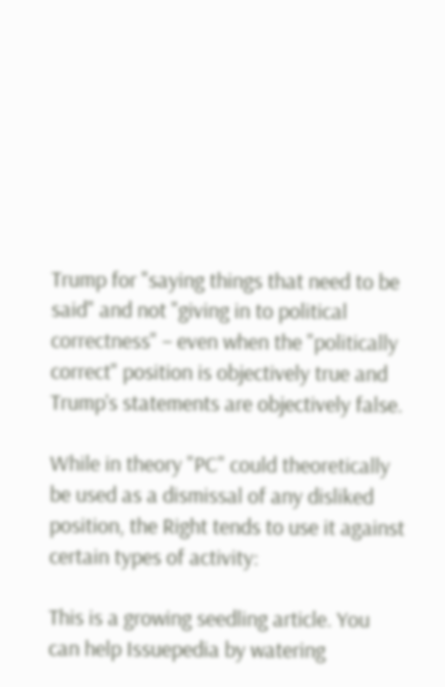Trump for "saying things that need to be said" and not "giving in to political correctness" – even when the "politically correct" position is objectively true and Trump's statements are objectively false.

While in theory "PC" could theoretically be used as a dismissal of any disliked position, the Right tends to use it against certain types of activity:

This is a growing seedling article. You can help Issuepedia by watering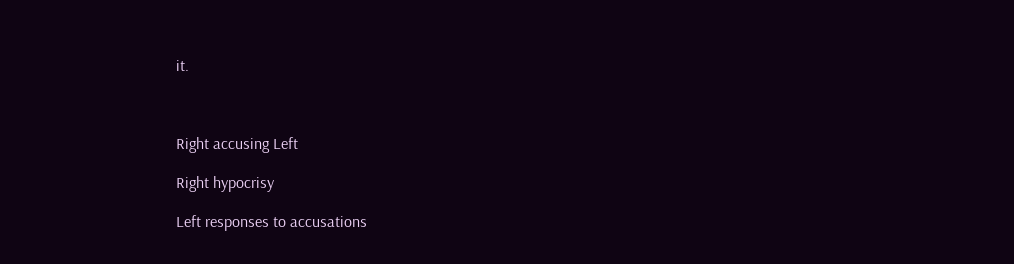it.



Right accusing Left

Right hypocrisy

Left responses to accusations